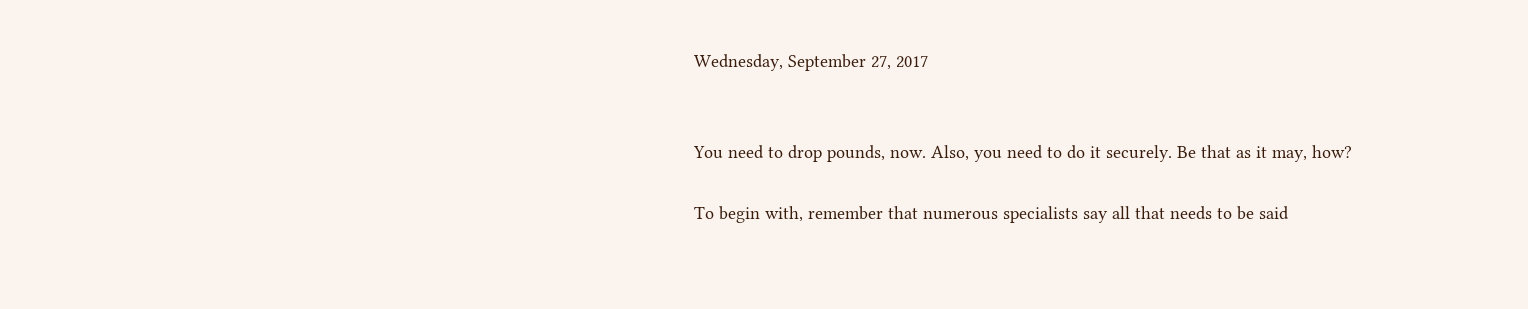Wednesday, September 27, 2017


You need to drop pounds, now. Also, you need to do it securely. Be that as it may, how?

To begin with, remember that numerous specialists say all that needs to be said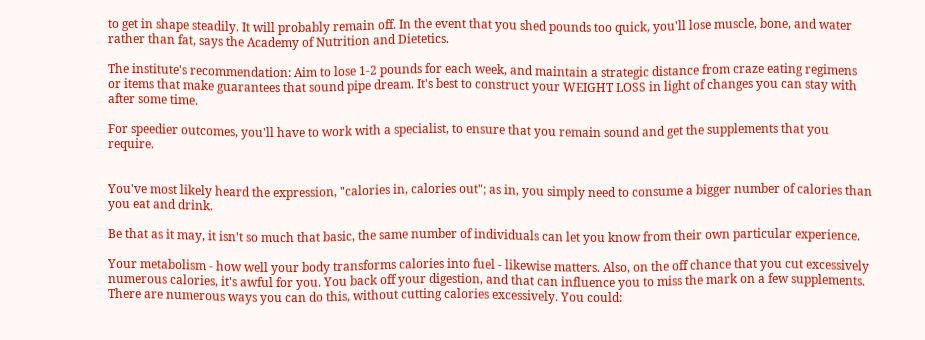to get in shape steadily. It will probably remain off. In the event that you shed pounds too quick, you'll lose muscle, bone, and water rather than fat, says the Academy of Nutrition and Dietetics.

The institute's recommendation: Aim to lose 1-2 pounds for each week, and maintain a strategic distance from craze eating regimens or items that make guarantees that sound pipe dream. It's best to construct your WEIGHT LOSS in light of changes you can stay with after some time.

For speedier outcomes, you'll have to work with a specialist, to ensure that you remain sound and get the supplements that you require.


You've most likely heard the expression, "calories in, calories out"; as in, you simply need to consume a bigger number of calories than you eat and drink.

Be that as it may, it isn't so much that basic, the same number of individuals can let you know from their own particular experience.

Your metabolism - how well your body transforms calories into fuel - likewise matters. Also, on the off chance that you cut excessively numerous calories, it's awful for you. You back off your digestion, and that can influence you to miss the mark on a few supplements.
There are numerous ways you can do this, without cutting calories excessively. You could: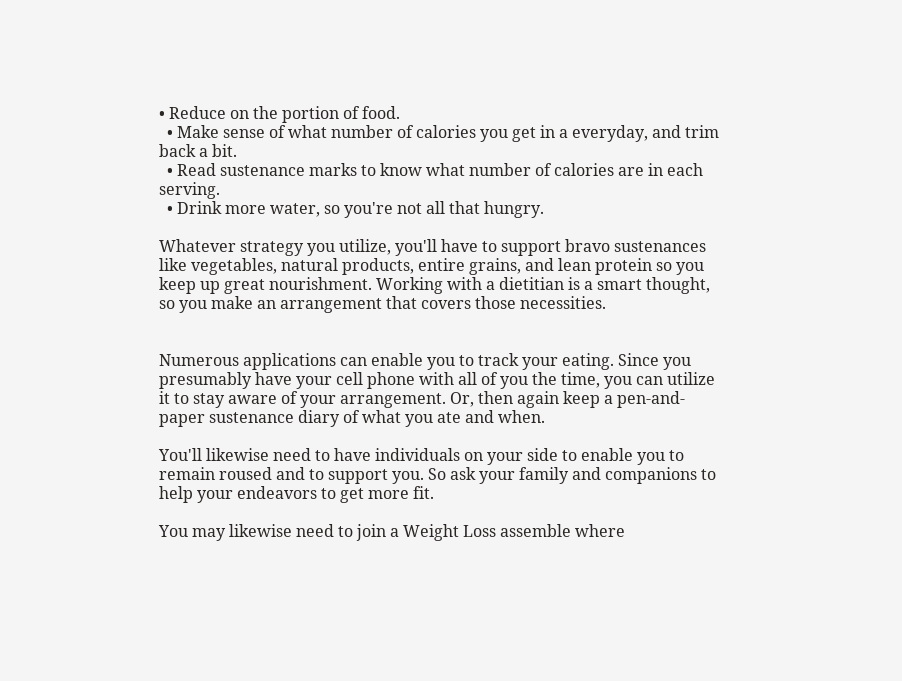• Reduce on the portion of food.
  • Make sense of what number of calories you get in a everyday, and trim back a bit.
  • Read sustenance marks to know what number of calories are in each serving.
  • Drink more water, so you're not all that hungry.

Whatever strategy you utilize, you'll have to support bravo sustenances like vegetables, natural products, entire grains, and lean protein so you keep up great nourishment. Working with a dietitian is a smart thought, so you make an arrangement that covers those necessities.


Numerous applications can enable you to track your eating. Since you presumably have your cell phone with all of you the time, you can utilize it to stay aware of your arrangement. Or, then again keep a pen-and-paper sustenance diary of what you ate and when.

You'll likewise need to have individuals on your side to enable you to remain roused and to support you. So ask your family and companions to help your endeavors to get more fit.

You may likewise need to join a Weight Loss assemble where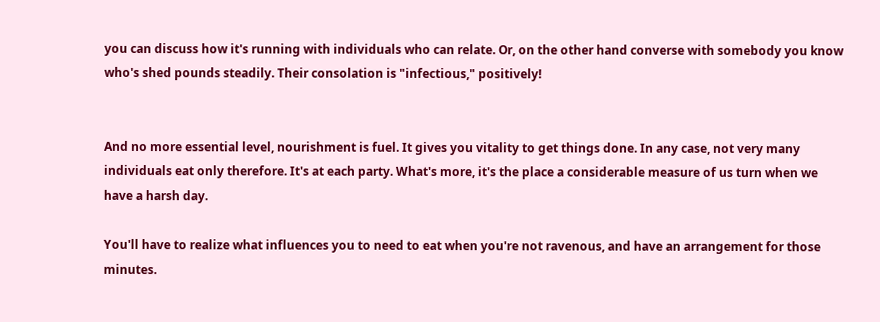you can discuss how it's running with individuals who can relate. Or, on the other hand converse with somebody you know who's shed pounds steadily. Their consolation is "infectious," positively!


And no more essential level, nourishment is fuel. It gives you vitality to get things done. In any case, not very many individuals eat only therefore. It's at each party. What's more, it's the place a considerable measure of us turn when we have a harsh day.

You'll have to realize what influences you to need to eat when you're not ravenous, and have an arrangement for those minutes.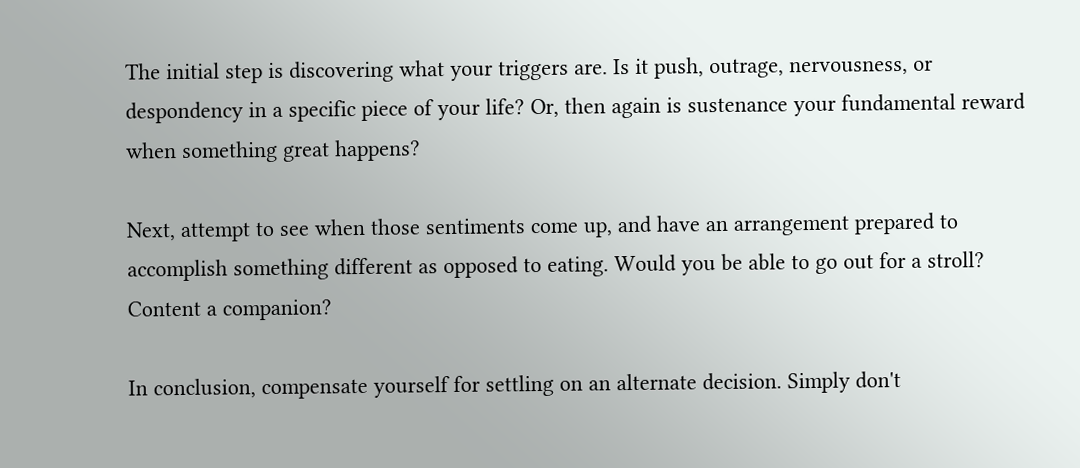The initial step is discovering what your triggers are. Is it push, outrage, nervousness, or despondency in a specific piece of your life? Or, then again is sustenance your fundamental reward when something great happens?

Next, attempt to see when those sentiments come up, and have an arrangement prepared to accomplish something different as opposed to eating. Would you be able to go out for a stroll? Content a companion?

In conclusion, compensate yourself for settling on an alternate decision. Simply don't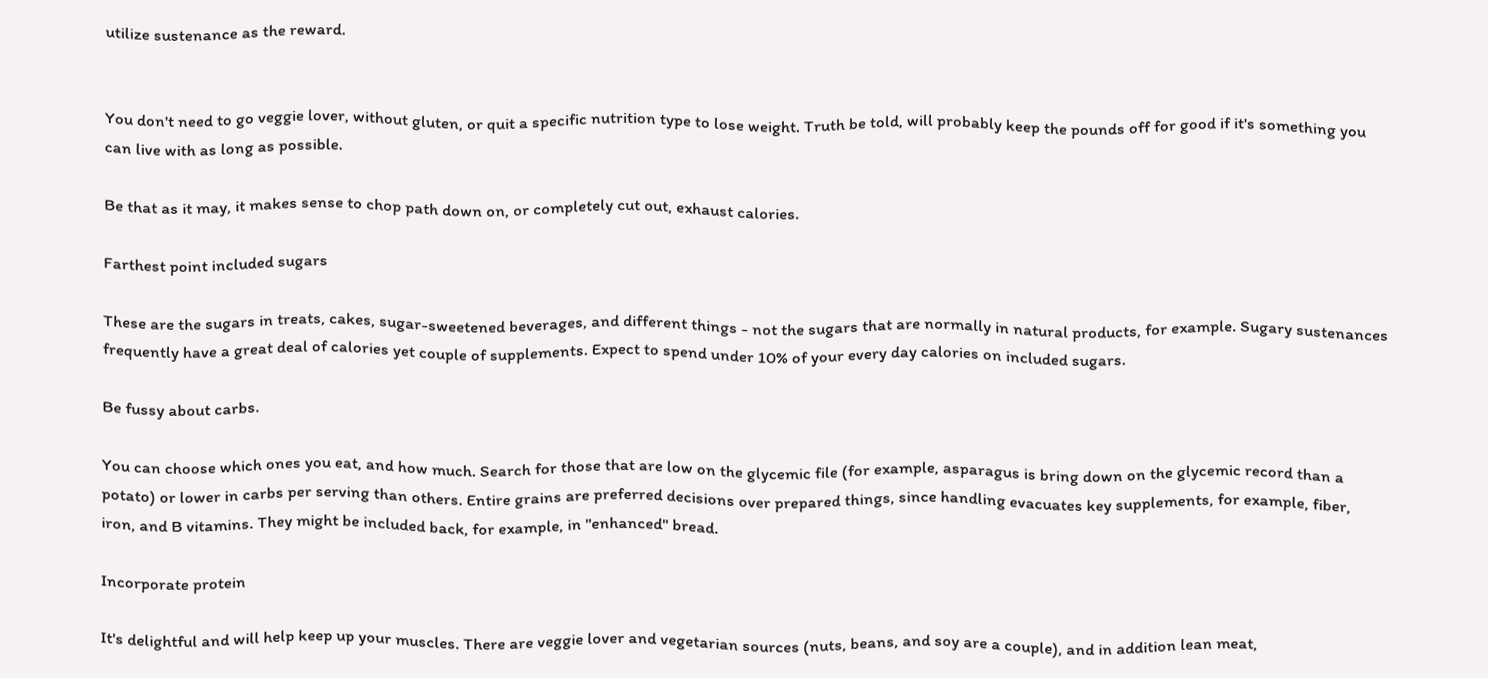utilize sustenance as the reward.


You don't need to go veggie lover, without gluten, or quit a specific nutrition type to lose weight. Truth be told, will probably keep the pounds off for good if it's something you can live with as long as possible.

Be that as it may, it makes sense to chop path down on, or completely cut out, exhaust calories.

Farthest point included sugars

These are the sugars in treats, cakes, sugar-sweetened beverages, and different things - not the sugars that are normally in natural products, for example. Sugary sustenances frequently have a great deal of calories yet couple of supplements. Expect to spend under 10% of your every day calories on included sugars.

Be fussy about carbs.

You can choose which ones you eat, and how much. Search for those that are low on the glycemic file (for example, asparagus is bring down on the glycemic record than a potato) or lower in carbs per serving than others. Entire grains are preferred decisions over prepared things, since handling evacuates key supplements, for example, fiber, iron, and B vitamins. They might be included back, for example, in "enhanced" bread.

Incorporate protein

It's delightful and will help keep up your muscles. There are veggie lover and vegetarian sources (nuts, beans, and soy are a couple), and in addition lean meat,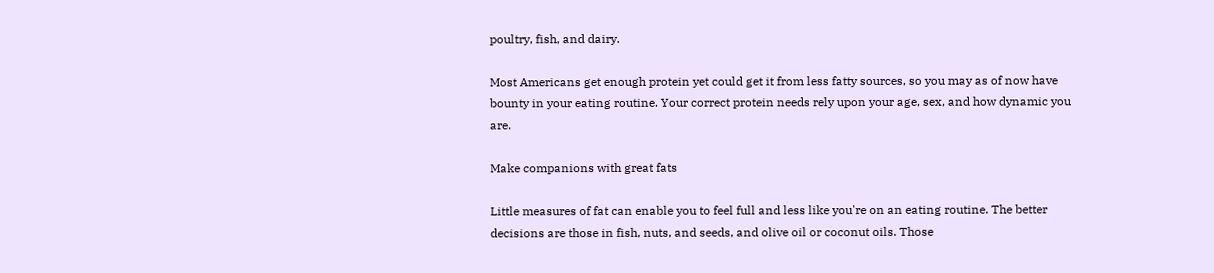poultry, fish, and dairy.

Most Americans get enough protein yet could get it from less fatty sources, so you may as of now have bounty in your eating routine. Your correct protein needs rely upon your age, sex, and how dynamic you are.

Make companions with great fats

Little measures of fat can enable you to feel full and less like you're on an eating routine. The better decisions are those in fish, nuts, and seeds, and olive oil or coconut oils. Those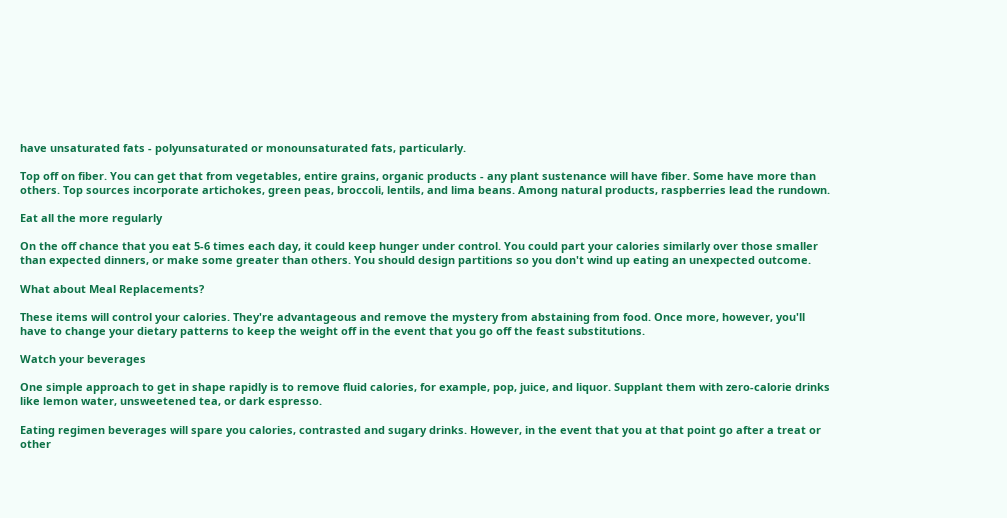have unsaturated fats - polyunsaturated or monounsaturated fats, particularly.

Top off on fiber. You can get that from vegetables, entire grains, organic products - any plant sustenance will have fiber. Some have more than others. Top sources incorporate artichokes, green peas, broccoli, lentils, and lima beans. Among natural products, raspberries lead the rundown.

Eat all the more regularly

On the off chance that you eat 5-6 times each day, it could keep hunger under control. You could part your calories similarly over those smaller than expected dinners, or make some greater than others. You should design partitions so you don't wind up eating an unexpected outcome.

What about Meal Replacements?

These items will control your calories. They're advantageous and remove the mystery from abstaining from food. Once more, however, you'll have to change your dietary patterns to keep the weight off in the event that you go off the feast substitutions.

Watch your beverages

One simple approach to get in shape rapidly is to remove fluid calories, for example, pop, juice, and liquor. Supplant them with zero-calorie drinks like lemon water, unsweetened tea, or dark espresso.

Eating regimen beverages will spare you calories, contrasted and sugary drinks. However, in the event that you at that point go after a treat or other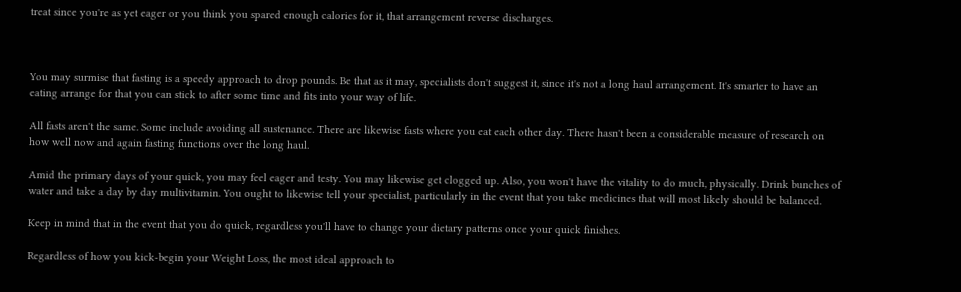treat since you're as yet eager or you think you spared enough calories for it, that arrangement reverse discharges.



You may surmise that fasting is a speedy approach to drop pounds. Be that as it may, specialists don't suggest it, since it's not a long haul arrangement. It's smarter to have an eating arrange for that you can stick to after some time and fits into your way of life.

All fasts aren't the same. Some include avoiding all sustenance. There are likewise fasts where you eat each other day. There hasn't been a considerable measure of research on how well now and again fasting functions over the long haul.

Amid the primary days of your quick, you may feel eager and testy. You may likewise get clogged up. Also, you won't have the vitality to do much, physically. Drink bunches of water and take a day by day multivitamin. You ought to likewise tell your specialist, particularly in the event that you take medicines that will most likely should be balanced.

Keep in mind that in the event that you do quick, regardless you'll have to change your dietary patterns once your quick finishes.

Regardless of how you kick-begin your Weight Loss, the most ideal approach to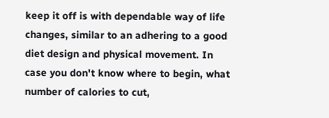keep it off is with dependable way of life changes, similar to an adhering to a good diet design and physical movement. In case you don't know where to begin, what number of calories to cut,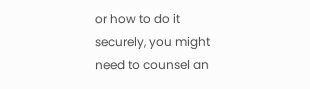or how to do it securely, you might need to counsel an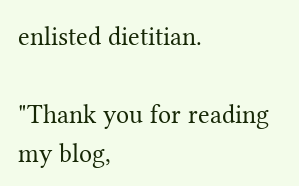enlisted dietitian.

"Thank you for reading my blog,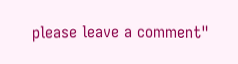please leave a comment"